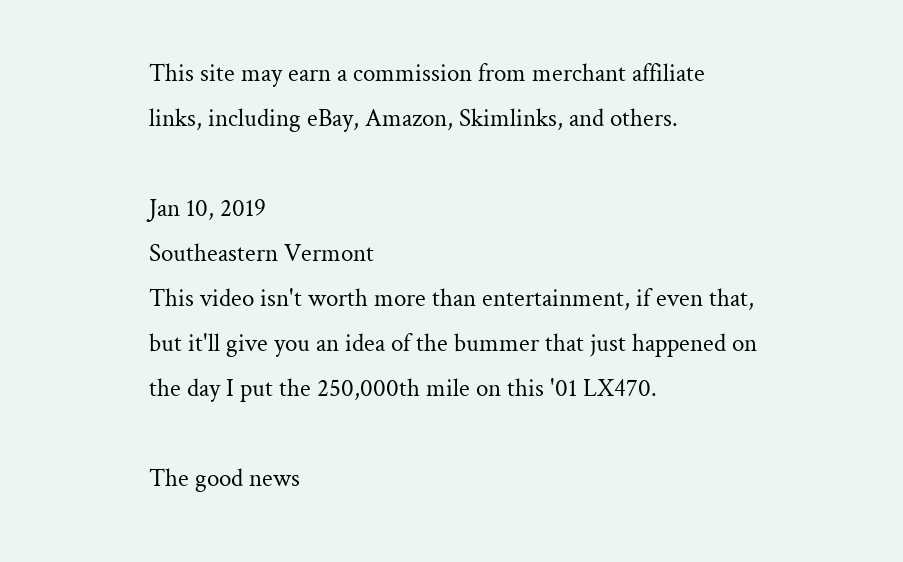This site may earn a commission from merchant affiliate
links, including eBay, Amazon, Skimlinks, and others.

Jan 10, 2019
Southeastern Vermont
This video isn't worth more than entertainment, if even that, but it'll give you an idea of the bummer that just happened on the day I put the 250,000th mile on this '01 LX470.

The good news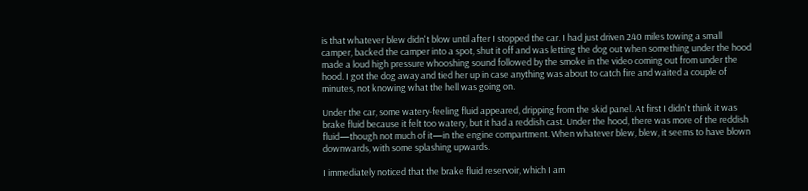is that whatever blew didn't blow until after I stopped the car. I had just driven 240 miles towing a small camper, backed the camper into a spot, shut it off and was letting the dog out when something under the hood made a loud high pressure whooshing sound followed by the smoke in the video coming out from under the hood. I got the dog away and tied her up in case anything was about to catch fire and waited a couple of minutes, not knowing what the hell was going on.

Under the car, some watery-feeling fluid appeared, dripping from the skid panel. At first I didn't think it was brake fluid because it felt too watery, but it had a reddish cast. Under the hood, there was more of the reddish fluid—though not much of it—in the engine compartment. When whatever blew, blew, it seems to have blown downwards, with some splashing upwards.

I immediately noticed that the brake fluid reservoir, which I am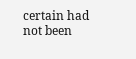certain had not been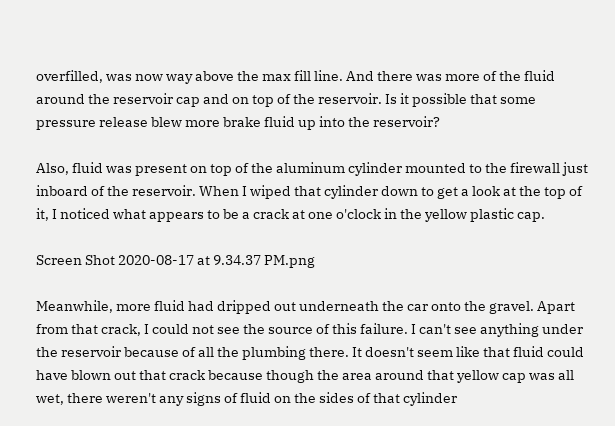overfilled, was now way above the max fill line. And there was more of the fluid around the reservoir cap and on top of the reservoir. Is it possible that some pressure release blew more brake fluid up into the reservoir?

Also, fluid was present on top of the aluminum cylinder mounted to the firewall just inboard of the reservoir. When I wiped that cylinder down to get a look at the top of it, I noticed what appears to be a crack at one o'clock in the yellow plastic cap.

Screen Shot 2020-08-17 at 9.34.37 PM.png

Meanwhile, more fluid had dripped out underneath the car onto the gravel. Apart from that crack, I could not see the source of this failure. I can't see anything under the reservoir because of all the plumbing there. It doesn't seem like that fluid could have blown out that crack because though the area around that yellow cap was all wet, there weren't any signs of fluid on the sides of that cylinder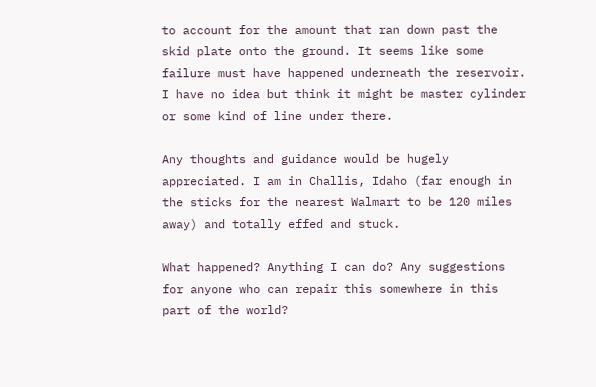to account for the amount that ran down past the skid plate onto the ground. It seems like some failure must have happened underneath the reservoir. I have no idea but think it might be master cylinder or some kind of line under there.

Any thoughts and guidance would be hugely appreciated. I am in Challis, Idaho (far enough in the sticks for the nearest Walmart to be 120 miles away) and totally effed and stuck.

What happened? Anything I can do? Any suggestions for anyone who can repair this somewhere in this part of the world?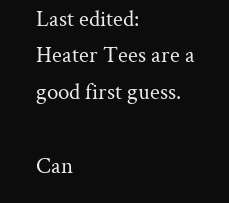Last edited:
Heater Tees are a good first guess.

Can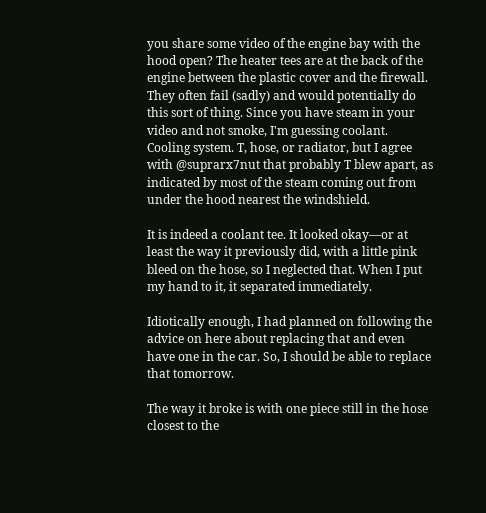you share some video of the engine bay with the hood open? The heater tees are at the back of the engine between the plastic cover and the firewall. They often fail (sadly) and would potentially do this sort of thing. Since you have steam in your video and not smoke, I'm guessing coolant.
Cooling system. T, hose, or radiator, but I agree with @suprarx7nut that probably T blew apart, as indicated by most of the steam coming out from under the hood nearest the windshield.

It is indeed a coolant tee. It looked okay—or at least the way it previously did, with a little pink bleed on the hose, so I neglected that. When I put my hand to it, it separated immediately.

Idiotically enough, I had planned on following the advice on here about replacing that and even have one in the car. So, I should be able to replace that tomorrow.

The way it broke is with one piece still in the hose closest to the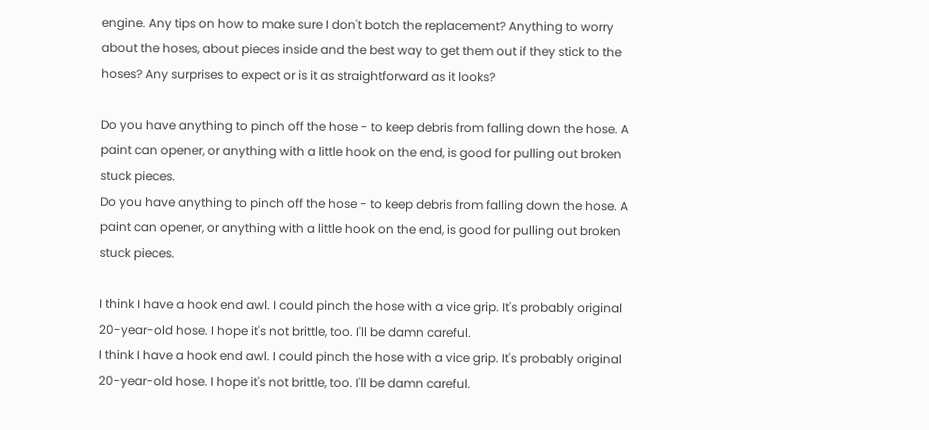engine. Any tips on how to make sure I don't botch the replacement? Anything to worry about the hoses, about pieces inside and the best way to get them out if they stick to the hoses? Any surprises to expect or is it as straightforward as it looks?

Do you have anything to pinch off the hose - to keep debris from falling down the hose. A paint can opener, or anything with a little hook on the end, is good for pulling out broken stuck pieces.
Do you have anything to pinch off the hose - to keep debris from falling down the hose. A paint can opener, or anything with a little hook on the end, is good for pulling out broken stuck pieces.

I think I have a hook end awl. I could pinch the hose with a vice grip. It's probably original 20-year-old hose. I hope it's not brittle, too. I'll be damn careful.
I think I have a hook end awl. I could pinch the hose with a vice grip. It's probably original 20-year-old hose. I hope it's not brittle, too. I'll be damn careful.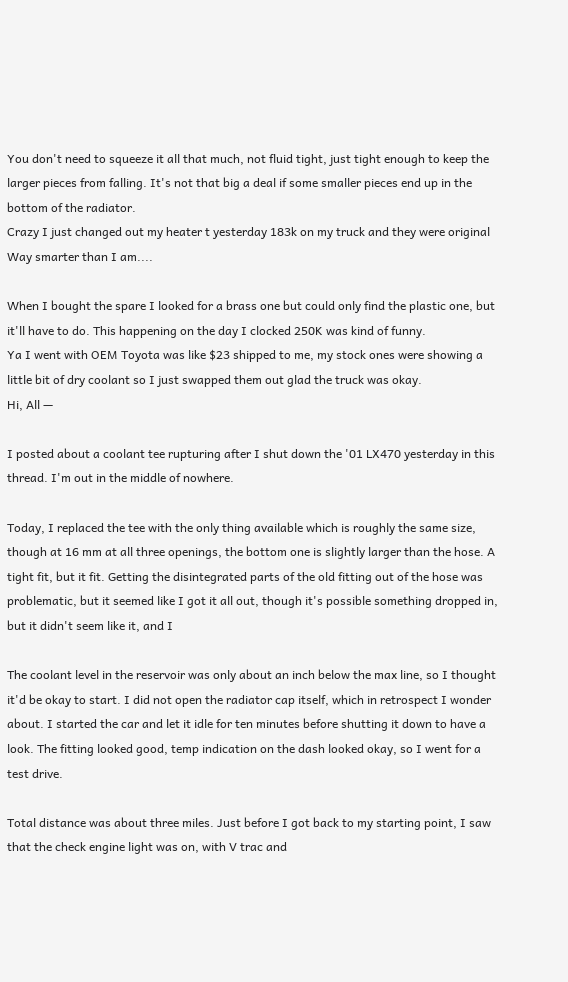You don't need to squeeze it all that much, not fluid tight, just tight enough to keep the larger pieces from falling. It's not that big a deal if some smaller pieces end up in the bottom of the radiator.
Crazy I just changed out my heater t yesterday 183k on my truck and they were original
Way smarter than I am....

When I bought the spare I looked for a brass one but could only find the plastic one, but it'll have to do. This happening on the day I clocked 250K was kind of funny.
Ya I went with OEM Toyota was like $23 shipped to me, my stock ones were showing a little bit of dry coolant so I just swapped them out glad the truck was okay.
Hi, All —

I posted about a coolant tee rupturing after I shut down the '01 LX470 yesterday in this thread. I'm out in the middle of nowhere.

Today, I replaced the tee with the only thing available which is roughly the same size, though at 16 mm at all three openings, the bottom one is slightly larger than the hose. A tight fit, but it fit. Getting the disintegrated parts of the old fitting out of the hose was problematic, but it seemed like I got it all out, though it's possible something dropped in, but it didn't seem like it, and I

The coolant level in the reservoir was only about an inch below the max line, so I thought it'd be okay to start. I did not open the radiator cap itself, which in retrospect I wonder about. I started the car and let it idle for ten minutes before shutting it down to have a look. The fitting looked good, temp indication on the dash looked okay, so I went for a test drive.

Total distance was about three miles. Just before I got back to my starting point, I saw that the check engine light was on, with V trac and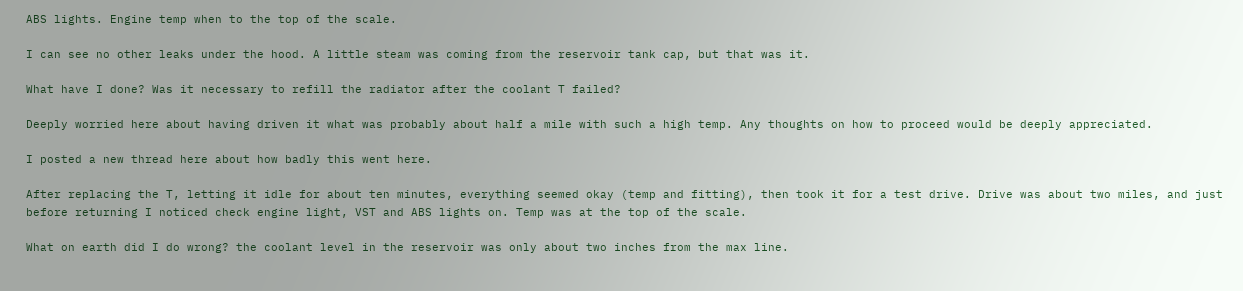ABS lights. Engine temp when to the top of the scale.

I can see no other leaks under the hood. A little steam was coming from the reservoir tank cap, but that was it.

What have I done? Was it necessary to refill the radiator after the coolant T failed?

Deeply worried here about having driven it what was probably about half a mile with such a high temp. Any thoughts on how to proceed would be deeply appreciated.

I posted a new thread here about how badly this went here.

After replacing the T, letting it idle for about ten minutes, everything seemed okay (temp and fitting), then took it for a test drive. Drive was about two miles, and just before returning I noticed check engine light, VST and ABS lights on. Temp was at the top of the scale.

What on earth did I do wrong? the coolant level in the reservoir was only about two inches from the max line.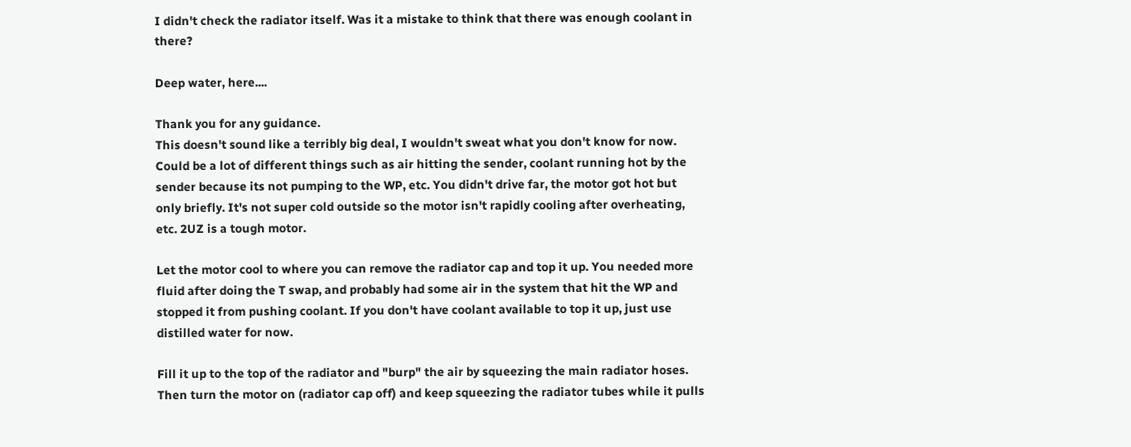I didn't check the radiator itself. Was it a mistake to think that there was enough coolant in there?

Deep water, here....

Thank you for any guidance.
This doesn't sound like a terribly big deal, I wouldn't sweat what you don't know for now. Could be a lot of different things such as air hitting the sender, coolant running hot by the sender because its not pumping to the WP, etc. You didn't drive far, the motor got hot but only briefly. It's not super cold outside so the motor isn't rapidly cooling after overheating, etc. 2UZ is a tough motor.

Let the motor cool to where you can remove the radiator cap and top it up. You needed more fluid after doing the T swap, and probably had some air in the system that hit the WP and stopped it from pushing coolant. If you don't have coolant available to top it up, just use distilled water for now.

Fill it up to the top of the radiator and "burp" the air by squeezing the main radiator hoses. Then turn the motor on (radiator cap off) and keep squeezing the radiator tubes while it pulls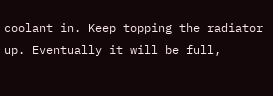coolant in. Keep topping the radiator up. Eventually it will be full,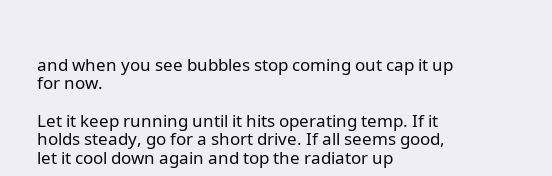and when you see bubbles stop coming out cap it up for now.

Let it keep running until it hits operating temp. If it holds steady, go for a short drive. If all seems good, let it cool down again and top the radiator up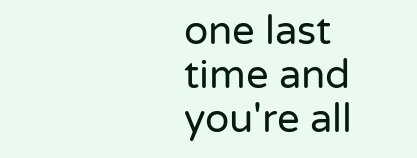one last time and you're all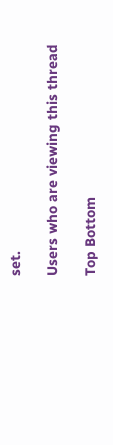set.

Users who are viewing this thread

Top Bottom